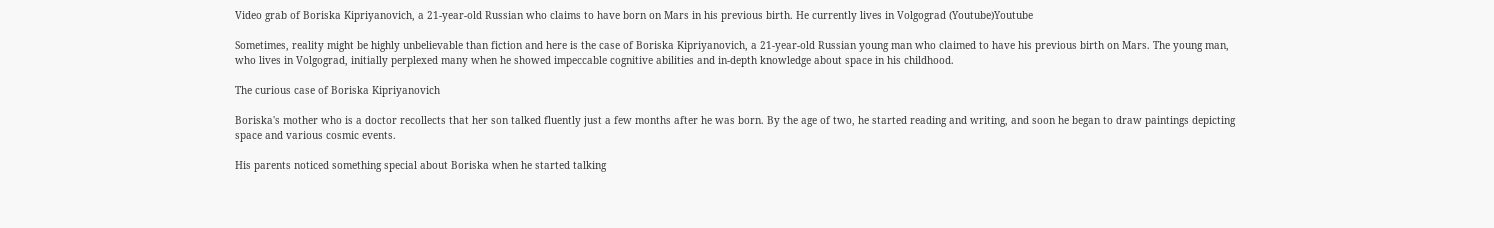Video grab of Boriska Kipriyanovich, a 21-year-old Russian who claims to have born on Mars in his previous birth. He currently lives in Volgograd (Youtube)Youtube

Sometimes, reality might be highly unbelievable than fiction and here is the case of Boriska Kipriyanovich, a 21-year-old Russian young man who claimed to have his previous birth on Mars. The young man, who lives in Volgograd, initially perplexed many when he showed impeccable cognitive abilities and in-depth knowledge about space in his childhood.

The curious case of Boriska Kipriyanovich

Boriska's mother who is a doctor recollects that her son talked fluently just a few months after he was born. By the age of two, he started reading and writing, and soon he began to draw paintings depicting space and various cosmic events.

His parents noticed something special about Boriska when he started talking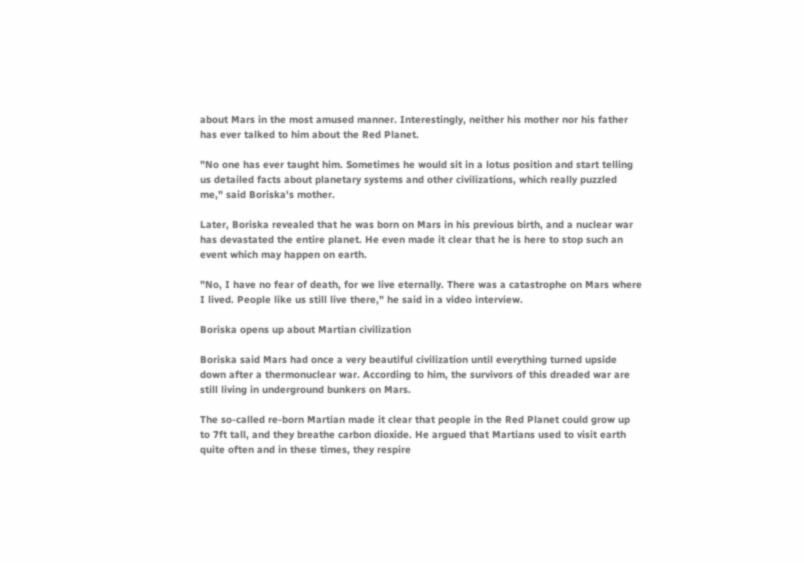about Mars in the most amused manner. Interestingly, neither his mother nor his father has ever talked to him about the Red Planet.

"No one has ever taught him. Sometimes he would sit in a lotus position and start telling us detailed facts about planetary systems and other civilizations, which really puzzled me," said Boriska's mother.

Later, Boriska revealed that he was born on Mars in his previous birth, and a nuclear war has devastated the entire planet. He even made it clear that he is here to stop such an event which may happen on earth.

"No, I have no fear of death, for we live eternally. There was a catastrophe on Mars where I lived. People like us still live there," he said in a video interview.

Boriska opens up about Martian civilization

Boriska said Mars had once a very beautiful civilization until everything turned upside down after a thermonuclear war. According to him, the survivors of this dreaded war are still living in underground bunkers on Mars.

The so-called re-born Martian made it clear that people in the Red Planet could grow up to 7ft tall, and they breathe carbon dioxide. He argued that Martians used to visit earth quite often and in these times, they respire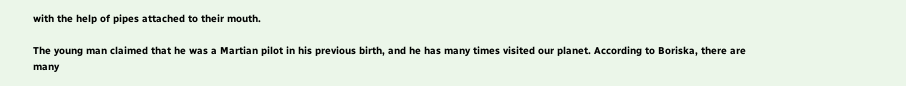with the help of pipes attached to their mouth.

The young man claimed that he was a Martian pilot in his previous birth, and he has many times visited our planet. According to Boriska, there are many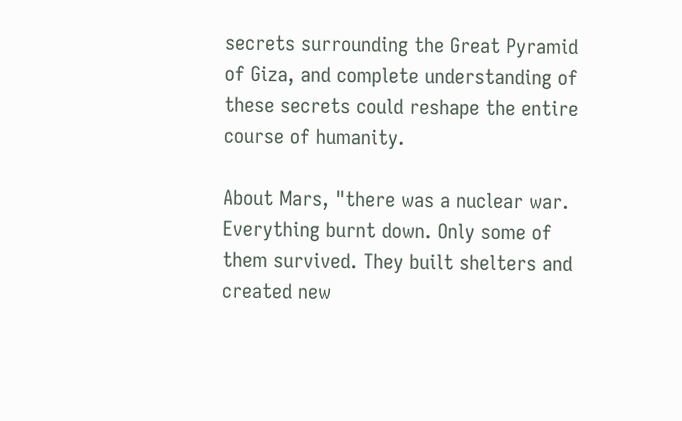secrets surrounding the Great Pyramid of Giza, and complete understanding of these secrets could reshape the entire course of humanity.

About Mars, "there was a nuclear war. Everything burnt down. Only some of them survived. They built shelters and created new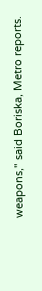weapons," said Boriska, Metro reports.